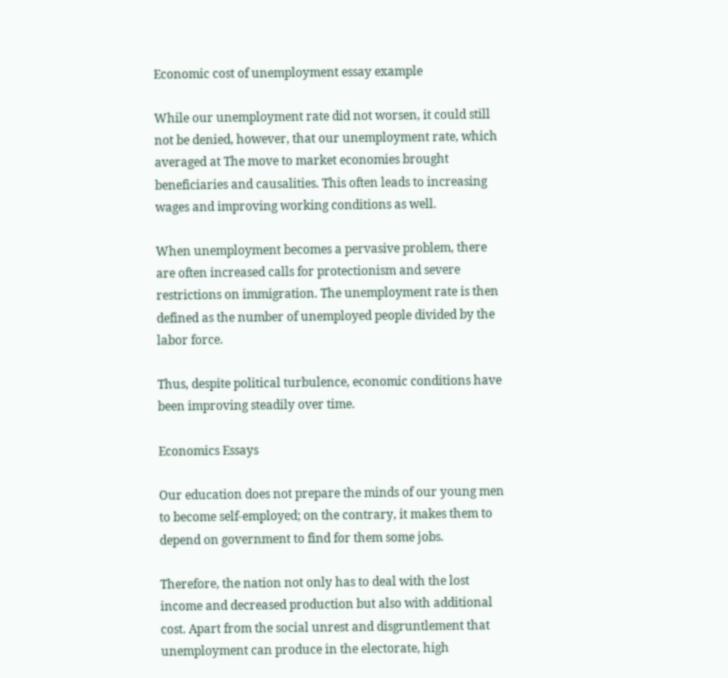Economic cost of unemployment essay example

While our unemployment rate did not worsen, it could still not be denied, however, that our unemployment rate, which averaged at The move to market economies brought beneficiaries and causalities. This often leads to increasing wages and improving working conditions as well.

When unemployment becomes a pervasive problem, there are often increased calls for protectionism and severe restrictions on immigration. The unemployment rate is then defined as the number of unemployed people divided by the labor force.

Thus, despite political turbulence, economic conditions have been improving steadily over time.

Economics Essays

Our education does not prepare the minds of our young men to become self-employed; on the contrary, it makes them to depend on government to find for them some jobs.

Therefore, the nation not only has to deal with the lost income and decreased production but also with additional cost. Apart from the social unrest and disgruntlement that unemployment can produce in the electorate, high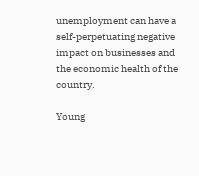unemployment can have a self-perpetuating negative impact on businesses and the economic health of the country.

Young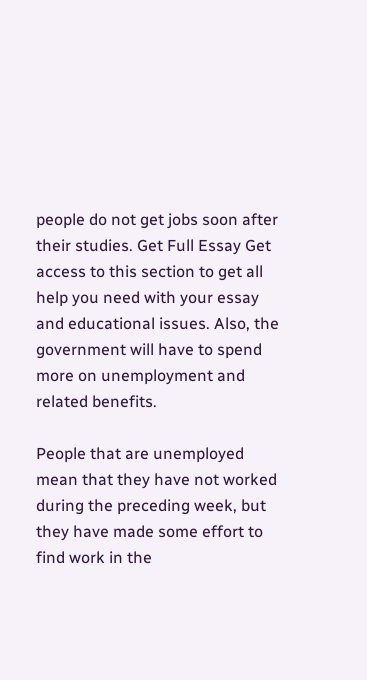people do not get jobs soon after their studies. Get Full Essay Get access to this section to get all help you need with your essay and educational issues. Also, the government will have to spend more on unemployment and related benefits.

People that are unemployed mean that they have not worked during the preceding week, but they have made some effort to find work in the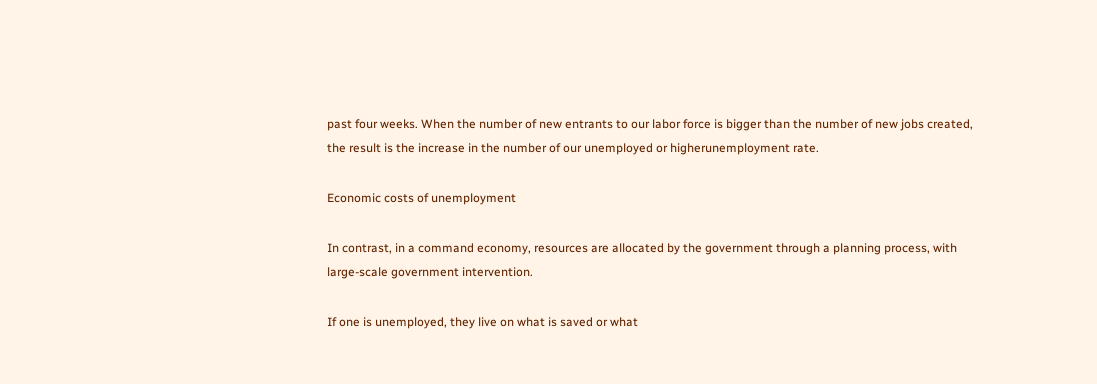past four weeks. When the number of new entrants to our labor force is bigger than the number of new jobs created, the result is the increase in the number of our unemployed or higherunemployment rate.

Economic costs of unemployment

In contrast, in a command economy, resources are allocated by the government through a planning process, with large-scale government intervention.

If one is unemployed, they live on what is saved or what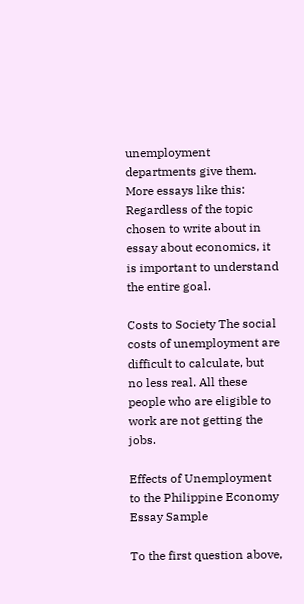unemployment departments give them. More essays like this: Regardless of the topic chosen to write about in essay about economics, it is important to understand the entire goal.

Costs to Society The social costs of unemployment are difficult to calculate, but no less real. All these people who are eligible to work are not getting the jobs.

Effects of Unemployment to the Philippine Economy Essay Sample

To the first question above,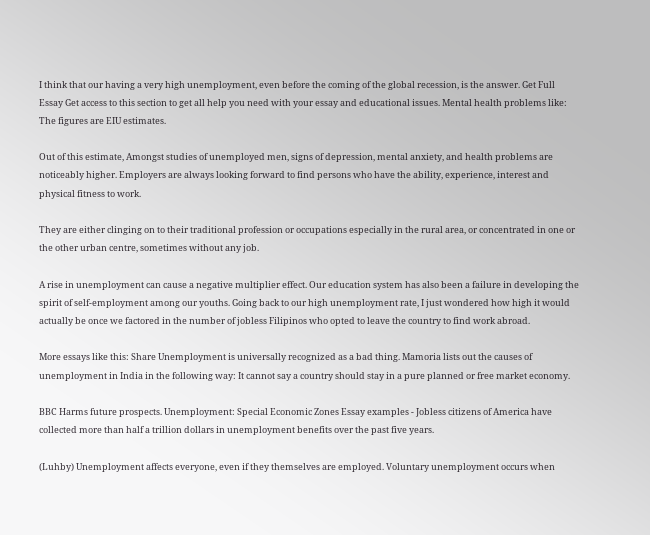I think that our having a very high unemployment, even before the coming of the global recession, is the answer. Get Full Essay Get access to this section to get all help you need with your essay and educational issues. Mental health problems like: The figures are EIU estimates.

Out of this estimate, Amongst studies of unemployed men, signs of depression, mental anxiety, and health problems are noticeably higher. Employers are always looking forward to find persons who have the ability, experience, interest and physical fitness to work.

They are either clinging on to their traditional profession or occupations especially in the rural area, or concentrated in one or the other urban centre, sometimes without any job.

A rise in unemployment can cause a negative multiplier effect. Our education system has also been a failure in developing the spirit of self-employment among our youths. Going back to our high unemployment rate, I just wondered how high it would actually be once we factored in the number of jobless Filipinos who opted to leave the country to find work abroad.

More essays like this: Share Unemployment is universally recognized as a bad thing. Mamoria lists out the causes of unemployment in India in the following way: It cannot say a country should stay in a pure planned or free market economy.

BBC Harms future prospects. Unemployment: Special Economic Zones Essay examples - Jobless citizens of America have collected more than half a trillion dollars in unemployment benefits over the past five years.

(Luhby) Unemployment affects everyone, even if they themselves are employed. Voluntary unemployment occurs when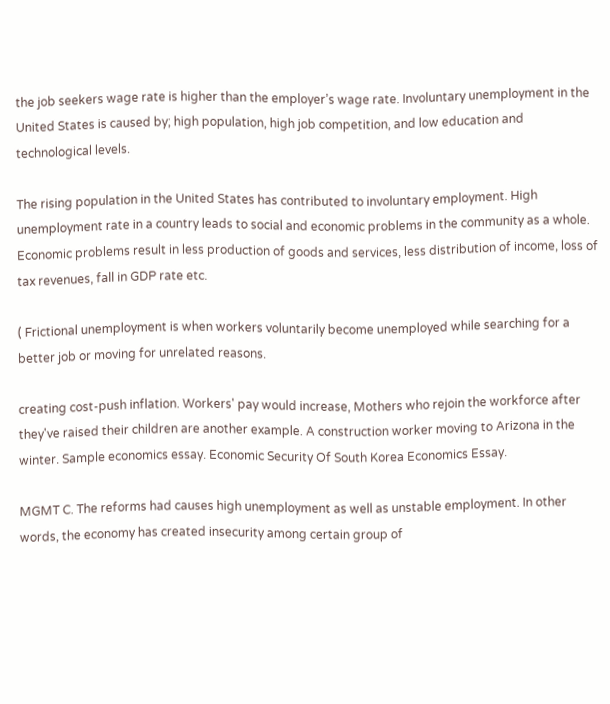the job seekers wage rate is higher than the employer’s wage rate. Involuntary unemployment in the United States is caused by; high population, high job competition, and low education and technological levels.

The rising population in the United States has contributed to involuntary employment. High unemployment rate in a country leads to social and economic problems in the community as a whole. Economic problems result in less production of goods and services, less distribution of income, loss of tax revenues, fall in GDP rate etc.

( Frictional unemployment is when workers voluntarily become unemployed while searching for a better job or moving for unrelated reasons.

creating cost-push inflation. Workers' pay would increase, Mothers who rejoin the workforce after they've raised their children are another example. A construction worker moving to Arizona in the winter. Sample economics essay. Economic Security Of South Korea Economics Essay.

MGMT C. The reforms had causes high unemployment as well as unstable employment. In other words, the economy has created insecurity among certain group of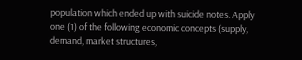population which ended up with suicide notes. Apply one (1) of the following economic concepts (supply, demand, market structures,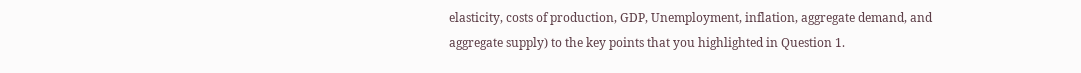elasticity, costs of production, GDP, Unemployment, inflation, aggregate demand, and aggregate supply) to the key points that you highlighted in Question 1.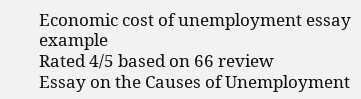Economic cost of unemployment essay example
Rated 4/5 based on 66 review
Essay on the Causes of Unemployment